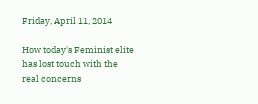Friday, April 11, 2014

How today's Feminist elite has lost touch with the real concerns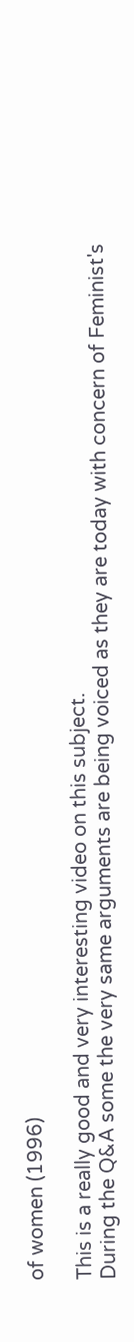of women (1996)

This is a really good and very interesting video on this subject.
During the Q&A some the very same arguments are being voiced as they are today with concern of Feminist's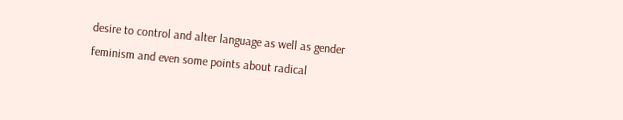desire to control and alter language as well as gender feminism and even some points about radical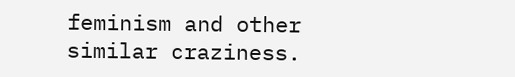feminism and other similar craziness.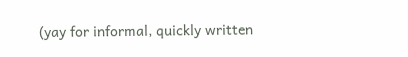(yay for informal, quickly written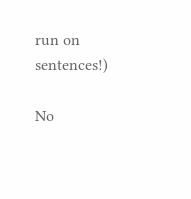run on sentences!)

No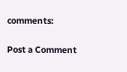comments:

Post a Comment